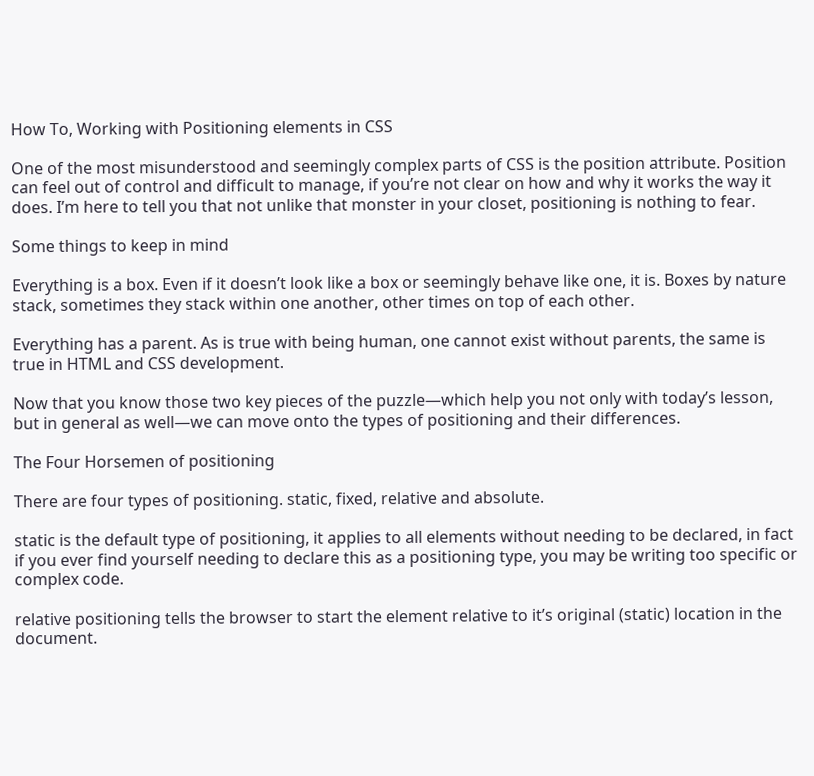How To, Working with Positioning elements in CSS

One of the most misunderstood and seemingly complex parts of CSS is the position attribute. Position can feel out of control and difficult to manage, if you’re not clear on how and why it works the way it does. I’m here to tell you that not unlike that monster in your closet, positioning is nothing to fear.

Some things to keep in mind

Everything is a box. Even if it doesn’t look like a box or seemingly behave like one, it is. Boxes by nature stack, sometimes they stack within one another, other times on top of each other.

Everything has a parent. As is true with being human, one cannot exist without parents, the same is true in HTML and CSS development.

Now that you know those two key pieces of the puzzle—which help you not only with today’s lesson, but in general as well—we can move onto the types of positioning and their differences.

The Four Horsemen of positioning

There are four types of positioning. static, fixed, relative and absolute.

static is the default type of positioning, it applies to all elements without needing to be declared, in fact if you ever find yourself needing to declare this as a positioning type, you may be writing too specific or complex code.

relative positioning tells the browser to start the element relative to it’s original (static) location in the document.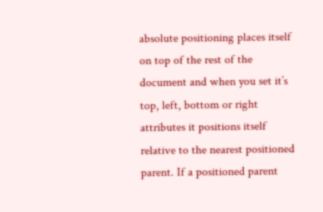absolute positioning places itself on top of the rest of the document and when you set it’s top, left, bottom or right attributes it positions itself relative to the nearest positioned parent. If a positioned parent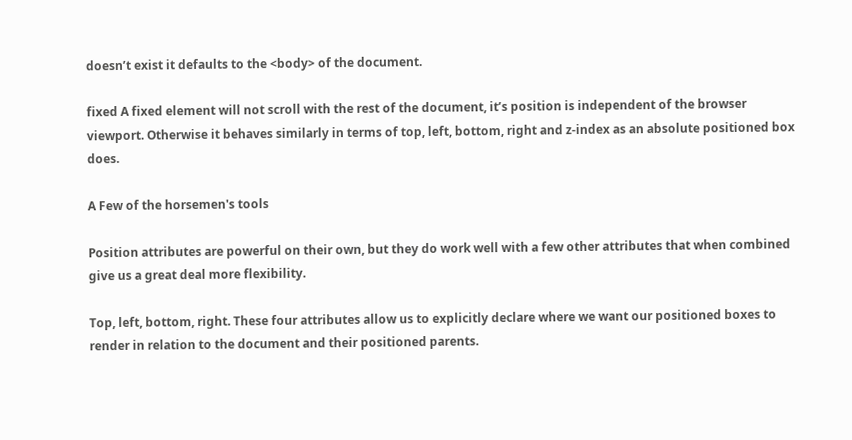doesn’t exist it defaults to the <body> of the document.

fixed A fixed element will not scroll with the rest of the document, it’s position is independent of the browser viewport. Otherwise it behaves similarly in terms of top, left, bottom, right and z-index as an absolute positioned box does.

A Few of the horsemen's tools

Position attributes are powerful on their own, but they do work well with a few other attributes that when combined give us a great deal more flexibility.

Top, left, bottom, right. These four attributes allow us to explicitly declare where we want our positioned boxes to render in relation to the document and their positioned parents.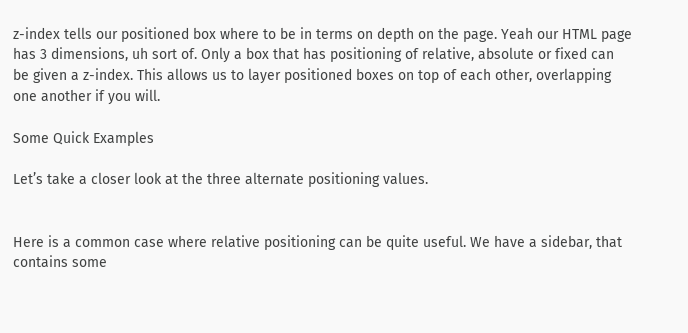z-index tells our positioned box where to be in terms on depth on the page. Yeah our HTML page has 3 dimensions, uh sort of. Only a box that has positioning of relative, absolute or fixed can be given a z-index. This allows us to layer positioned boxes on top of each other, overlapping one another if you will.

Some Quick Examples

Let’s take a closer look at the three alternate positioning values.


Here is a common case where relative positioning can be quite useful. We have a sidebar, that contains some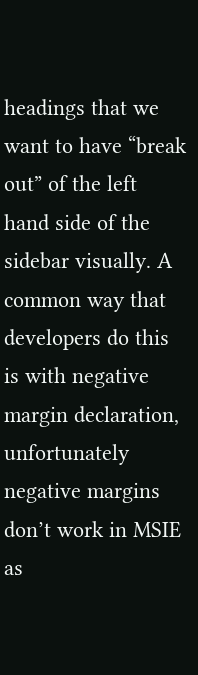headings that we want to have “break out” of the left hand side of the sidebar visually. A common way that developers do this is with negative margin declaration, unfortunately negative margins don’t work in MSIE as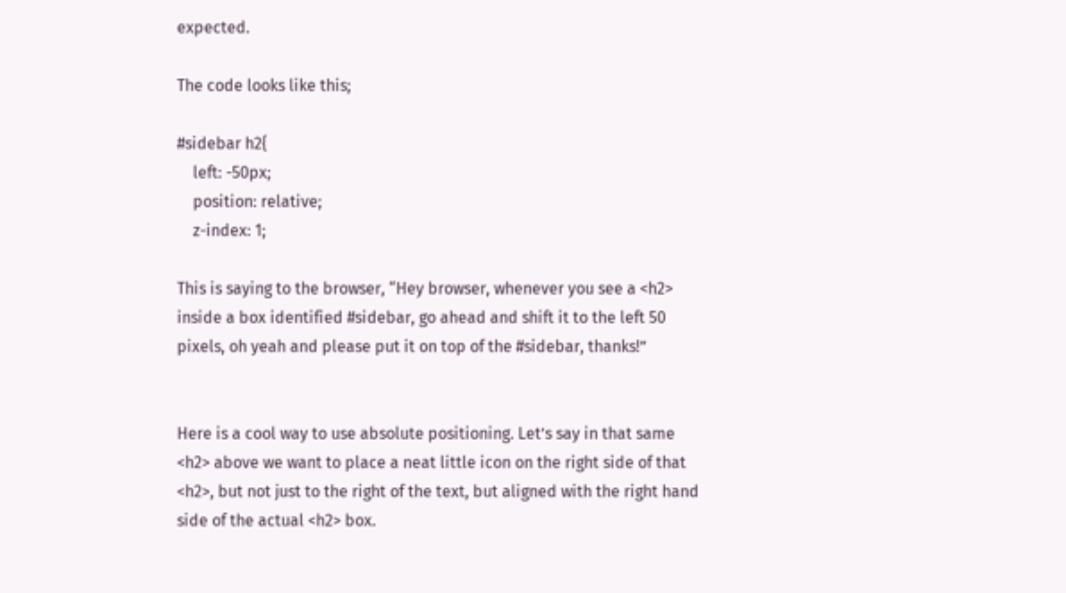expected.

The code looks like this;

#sidebar h2{
    left: -50px;
    position: relative;
    z-index: 1;

This is saying to the browser, “Hey browser, whenever you see a <h2> inside a box identified #sidebar, go ahead and shift it to the left 50 pixels, oh yeah and please put it on top of the #sidebar, thanks!”


Here is a cool way to use absolute positioning. Let’s say in that same <h2> above we want to place a neat little icon on the right side of that <h2>, but not just to the right of the text, but aligned with the right hand side of the actual <h2> box.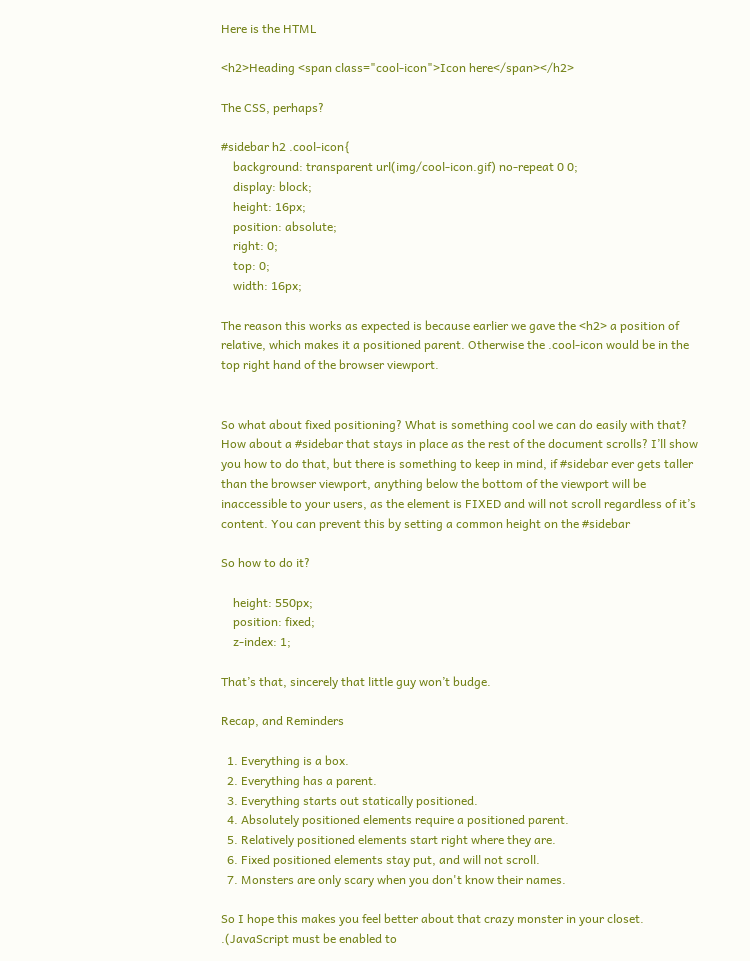Here is the HTML

<h2>Heading <span class="cool-icon">Icon here</span></h2>

The CSS, perhaps?

#sidebar h2 .cool-icon{
    background: transparent url(img/cool-icon.gif) no-repeat 0 0;
    display: block;
    height: 16px;
    position: absolute;
    right: 0;
    top: 0;
    width: 16px;

The reason this works as expected is because earlier we gave the <h2> a position of relative, which makes it a positioned parent. Otherwise the .cool-icon would be in the top right hand of the browser viewport.


So what about fixed positioning? What is something cool we can do easily with that? How about a #sidebar that stays in place as the rest of the document scrolls? I’ll show you how to do that, but there is something to keep in mind, if #sidebar ever gets taller than the browser viewport, anything below the bottom of the viewport will be inaccessible to your users, as the element is FIXED and will not scroll regardless of it’s content. You can prevent this by setting a common height on the #sidebar

So how to do it?

    height: 550px;
    position: fixed;
    z-index: 1;

That’s that, sincerely that little guy won’t budge.

Recap, and Reminders

  1. Everything is a box.
  2. Everything has a parent.
  3. Everything starts out statically positioned.
  4. Absolutely positioned elements require a positioned parent.
  5. Relatively positioned elements start right where they are.
  6. Fixed positioned elements stay put, and will not scroll.
  7. Monsters are only scary when you don't know their names.

So I hope this makes you feel better about that crazy monster in your closet. .(JavaScript must be enabled to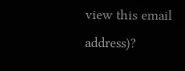view this email address)?